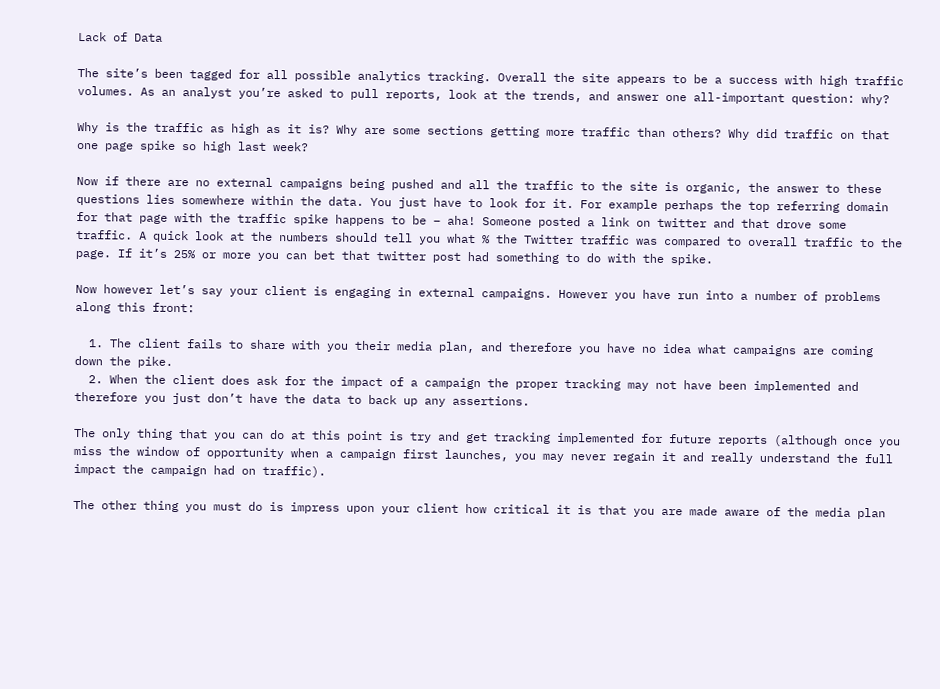Lack of Data

The site’s been tagged for all possible analytics tracking. Overall the site appears to be a success with high traffic volumes. As an analyst you’re asked to pull reports, look at the trends, and answer one all-important question: why?

Why is the traffic as high as it is? Why are some sections getting more traffic than others? Why did traffic on that one page spike so high last week?

Now if there are no external campaigns being pushed and all the traffic to the site is organic, the answer to these questions lies somewhere within the data. You just have to look for it. For example perhaps the top referring domain for that page with the traffic spike happens to be – aha! Someone posted a link on twitter and that drove some traffic. A quick look at the numbers should tell you what % the Twitter traffic was compared to overall traffic to the page. If it’s 25% or more you can bet that twitter post had something to do with the spike.

Now however let’s say your client is engaging in external campaigns. However you have run into a number of problems along this front:

  1. The client fails to share with you their media plan, and therefore you have no idea what campaigns are coming down the pike.
  2. When the client does ask for the impact of a campaign the proper tracking may not have been implemented and therefore you just don’t have the data to back up any assertions.

The only thing that you can do at this point is try and get tracking implemented for future reports (although once you miss the window of opportunity when a campaign first launches, you may never regain it and really understand the full impact the campaign had on traffic).

The other thing you must do is impress upon your client how critical it is that you are made aware of the media plan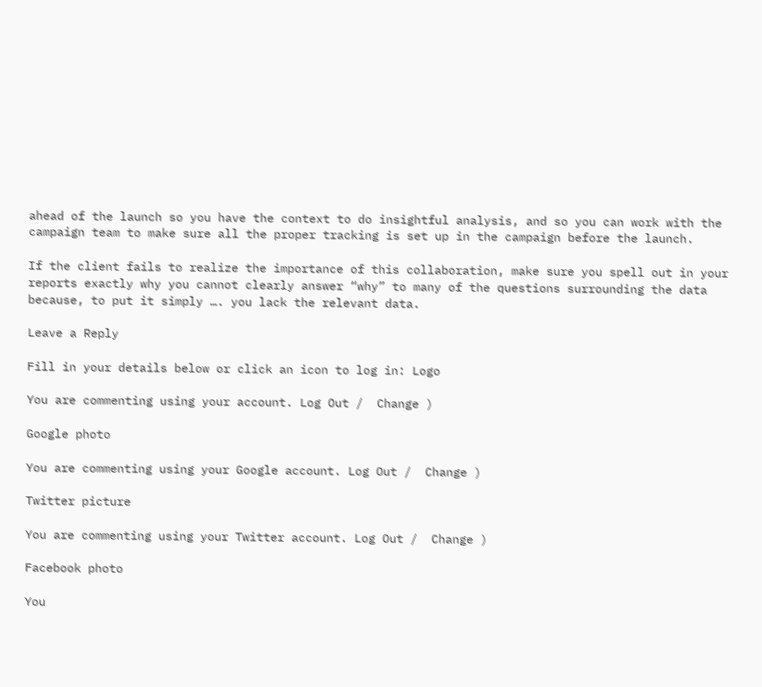ahead of the launch so you have the context to do insightful analysis, and so you can work with the campaign team to make sure all the proper tracking is set up in the campaign before the launch.

If the client fails to realize the importance of this collaboration, make sure you spell out in your reports exactly why you cannot clearly answer “why” to many of the questions surrounding the data because, to put it simply …. you lack the relevant data.

Leave a Reply

Fill in your details below or click an icon to log in: Logo

You are commenting using your account. Log Out /  Change )

Google photo

You are commenting using your Google account. Log Out /  Change )

Twitter picture

You are commenting using your Twitter account. Log Out /  Change )

Facebook photo

You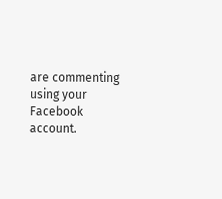are commenting using your Facebook account.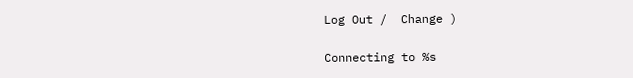Log Out /  Change )

Connecting to %s